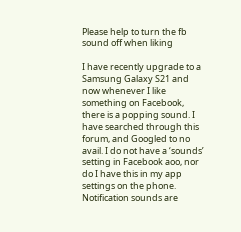Please help to turn the fb sound off when liking

I have recently upgrade to a Samsung Galaxy S21 and now whenever I like something on Facebook, there is a popping sound. I have searched through this forum, and Googled to no avail. I do not have a ‘sounds’ setting in Facebook aoo, nor do I have this in my app settings on the phone. Notification sounds are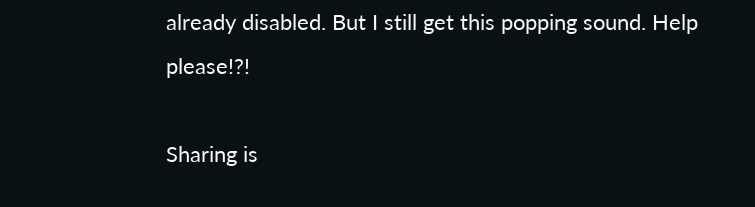already disabled. But I still get this popping sound. Help please!?!

Sharing is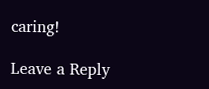caring!

Leave a Reply